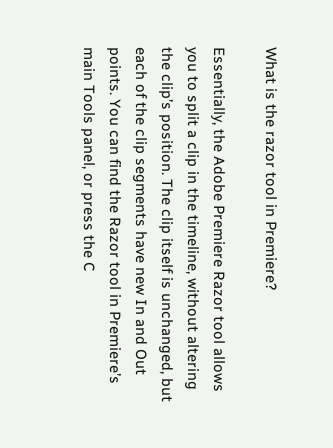What is the razor tool in Premiere?

Essentially, the Adobe Premiere Razor tool allows you to split a clip in the timeline, without altering the clip’s position. The clip itself is unchanged, but each of the clip segments have new In and Out points. You can find the Razor tool in Premiere’s main Tools panel, or press the C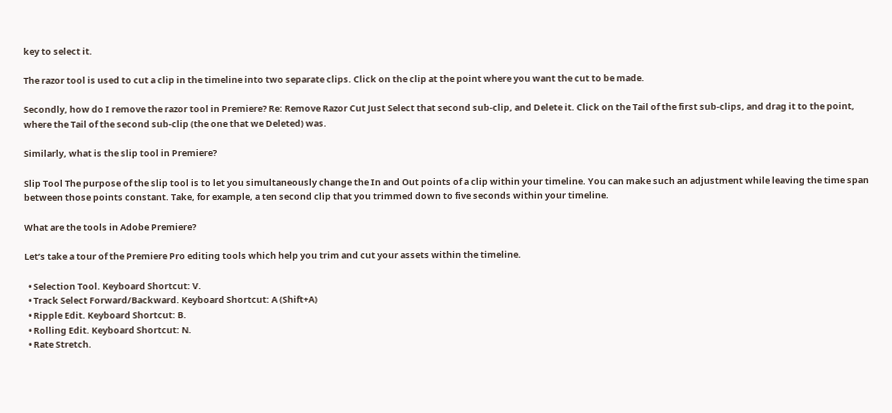key to select it.

The razor tool is used to cut a clip in the timeline into two separate clips. Click on the clip at the point where you want the cut to be made.

Secondly, how do I remove the razor tool in Premiere? Re: Remove Razor Cut Just Select that second sub-clip, and Delete it. Click on the Tail of the first sub-clips, and drag it to the point, where the Tail of the second sub-clip (the one that we Deleted) was.

Similarly, what is the slip tool in Premiere?

Slip Tool The purpose of the slip tool is to let you simultaneously change the In and Out points of a clip within your timeline. You can make such an adjustment while leaving the time span between those points constant. Take, for example, a ten second clip that you trimmed down to five seconds within your timeline.

What are the tools in Adobe Premiere?

Let’s take a tour of the Premiere Pro editing tools which help you trim and cut your assets within the timeline.

  • Selection Tool. Keyboard Shortcut: V.
  • Track Select Forward/Backward. Keyboard Shortcut: A (Shift+A)
  • Ripple Edit. Keyboard Shortcut: B.
  • Rolling Edit. Keyboard Shortcut: N.
  • Rate Stretch.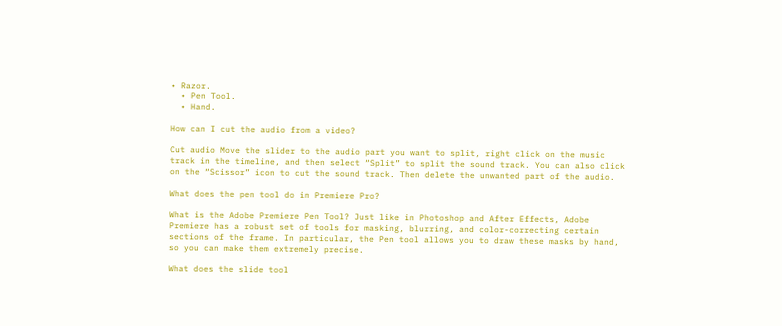• Razor.
  • Pen Tool.
  • Hand.

How can I cut the audio from a video?

Cut audio Move the slider to the audio part you want to split, right click on the music track in the timeline, and then select “Split” to split the sound track. You can also click on the “Scissor” icon to cut the sound track. Then delete the unwanted part of the audio.

What does the pen tool do in Premiere Pro?

What is the Adobe Premiere Pen Tool? Just like in Photoshop and After Effects, Adobe Premiere has a robust set of tools for masking, blurring, and color-correcting certain sections of the frame. In particular, the Pen tool allows you to draw these masks by hand, so you can make them extremely precise.

What does the slide tool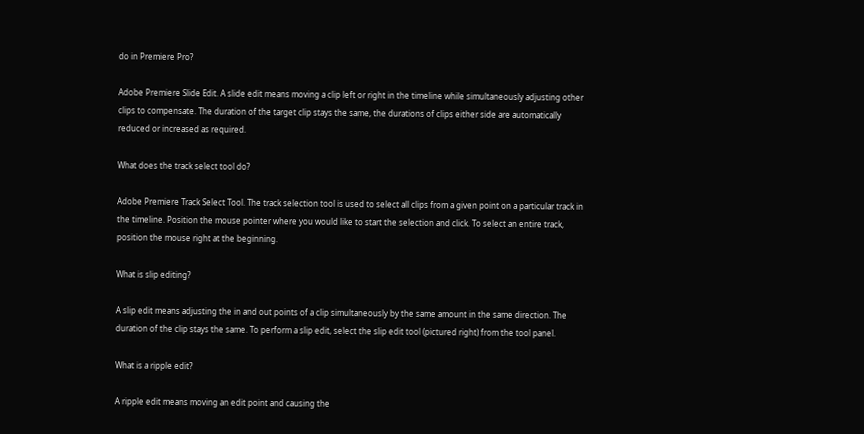do in Premiere Pro?

Adobe Premiere Slide Edit. A slide edit means moving a clip left or right in the timeline while simultaneously adjusting other clips to compensate. The duration of the target clip stays the same, the durations of clips either side are automatically reduced or increased as required.

What does the track select tool do?

Adobe Premiere Track Select Tool. The track selection tool is used to select all clips from a given point on a particular track in the timeline. Position the mouse pointer where you would like to start the selection and click. To select an entire track, position the mouse right at the beginning.

What is slip editing?

A slip edit means adjusting the in and out points of a clip simultaneously by the same amount in the same direction. The duration of the clip stays the same. To perform a slip edit, select the slip edit tool (pictured right) from the tool panel.

What is a ripple edit?

A ripple edit means moving an edit point and causing the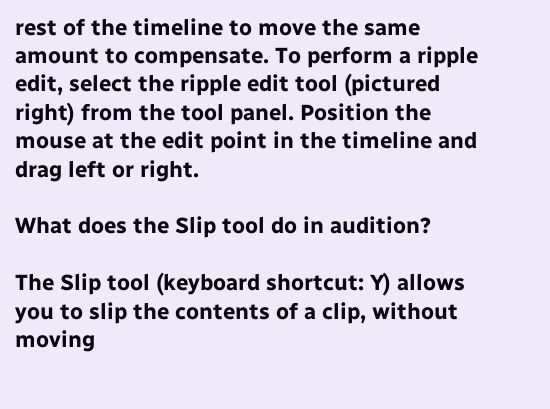rest of the timeline to move the same amount to compensate. To perform a ripple edit, select the ripple edit tool (pictured right) from the tool panel. Position the mouse at the edit point in the timeline and drag left or right.

What does the Slip tool do in audition?

The Slip tool (keyboard shortcut: Y) allows you to slip the contents of a clip, without moving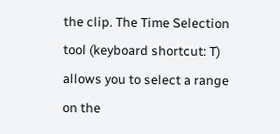the clip. The Time Selection tool (keyboard shortcut: T) allows you to select a range on the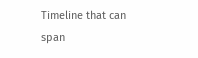Timeline that can span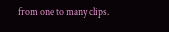from one to many clips.